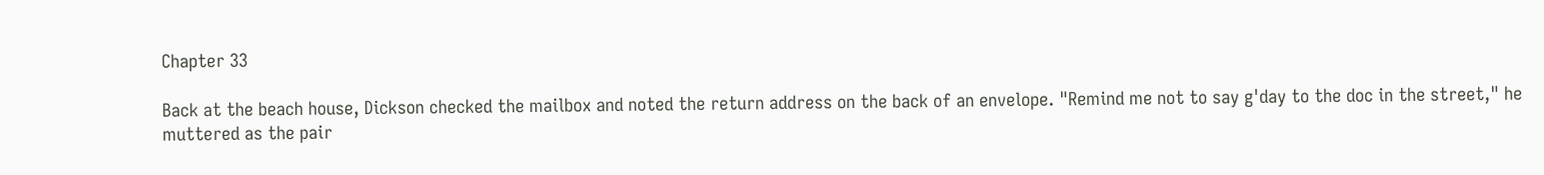Chapter 33

Back at the beach house, Dickson checked the mailbox and noted the return address on the back of an envelope. "Remind me not to say g'day to the doc in the street," he muttered as the pair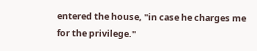entered the house, "in case he charges me for the privilege."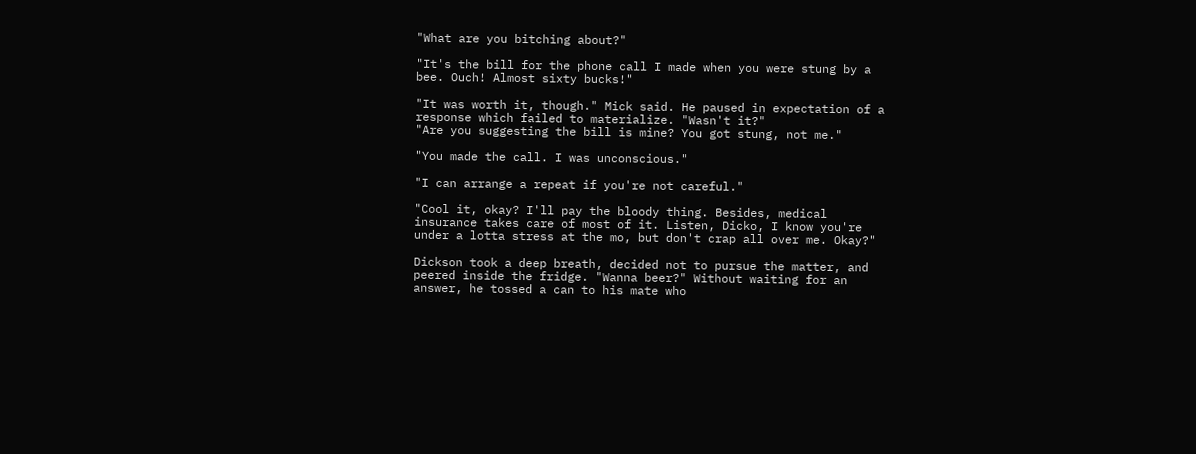"What are you bitching about?"

"It's the bill for the phone call I made when you were stung by a bee. Ouch! Almost sixty bucks!"

"It was worth it, though." Mick said. He paused in expectation of a response which failed to materialize. "Wasn't it?"
"Are you suggesting the bill is mine? You got stung, not me."

"You made the call. I was unconscious."

"I can arrange a repeat if you're not careful."

"Cool it, okay? I'll pay the bloody thing. Besides, medical insurance takes care of most of it. Listen, Dicko, I know you're under a lotta stress at the mo, but don't crap all over me. Okay?"

Dickson took a deep breath, decided not to pursue the matter, and peered inside the fridge. "Wanna beer?" Without waiting for an answer, he tossed a can to his mate who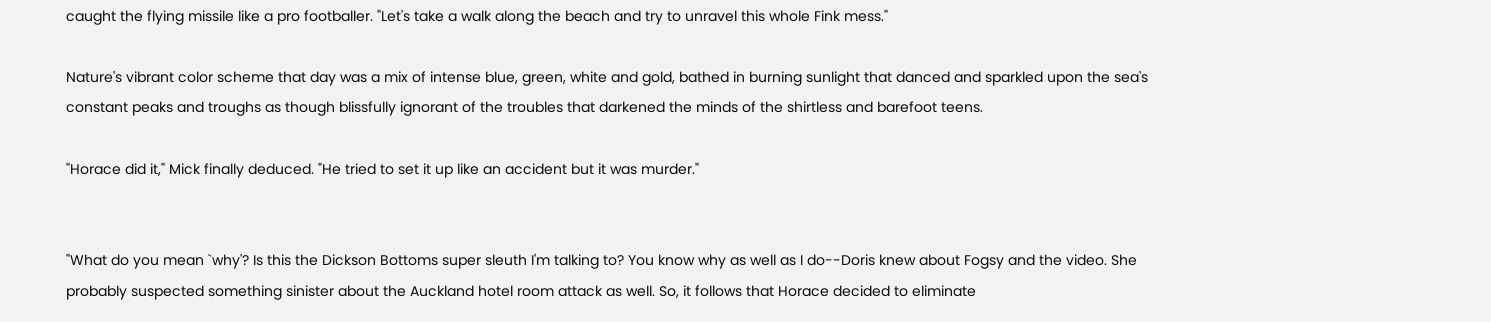caught the flying missile like a pro footballer. "Let's take a walk along the beach and try to unravel this whole Fink mess."

Nature's vibrant color scheme that day was a mix of intense blue, green, white and gold, bathed in burning sunlight that danced and sparkled upon the sea's constant peaks and troughs as though blissfully ignorant of the troubles that darkened the minds of the shirtless and barefoot teens.

"Horace did it," Mick finally deduced. "He tried to set it up like an accident but it was murder."


"What do you mean `why'? Is this the Dickson Bottoms super sleuth I'm talking to? You know why as well as I do--Doris knew about Fogsy and the video. She probably suspected something sinister about the Auckland hotel room attack as well. So, it follows that Horace decided to eliminate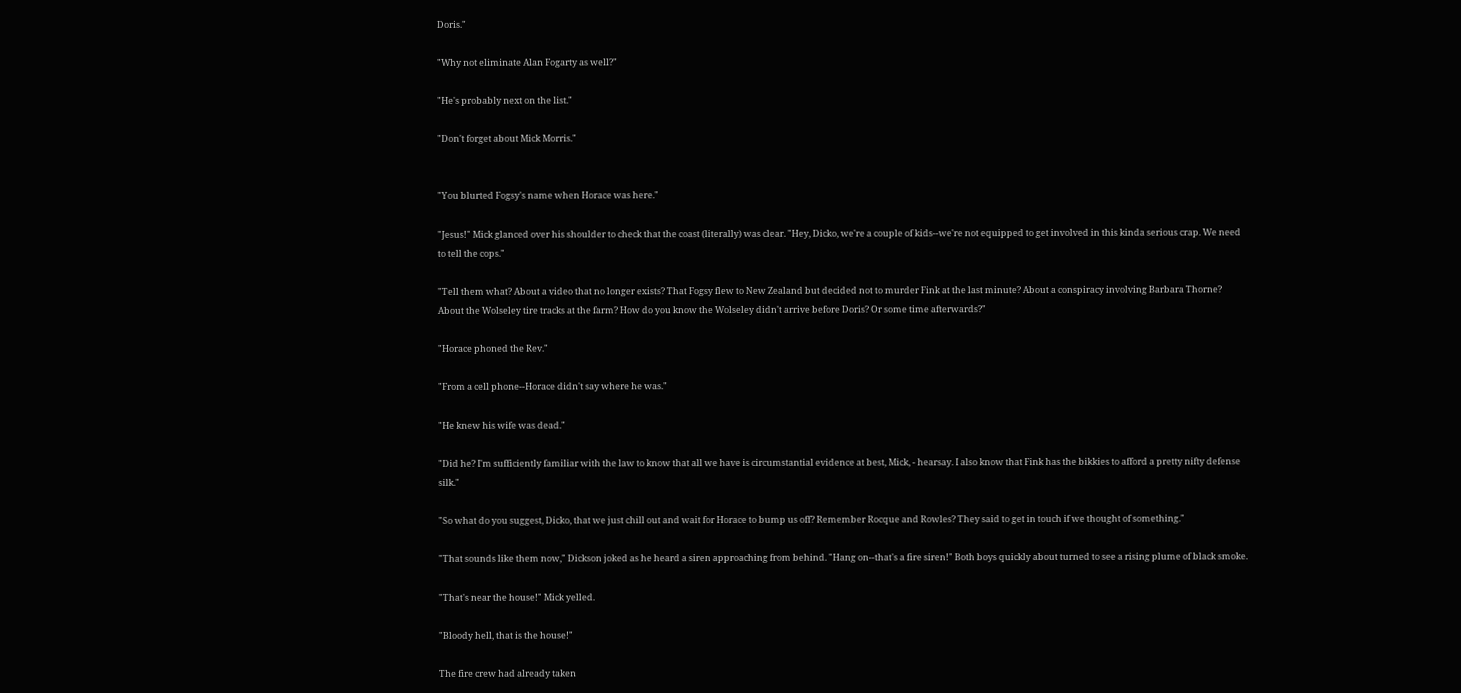Doris."

"Why not eliminate Alan Fogarty as well?"

"He's probably next on the list."

"Don't forget about Mick Morris."


"You blurted Fogsy's name when Horace was here."

"Jesus!" Mick glanced over his shoulder to check that the coast (literally) was clear. "Hey, Dicko, we're a couple of kids--we're not equipped to get involved in this kinda serious crap. We need to tell the cops."

"Tell them what? About a video that no longer exists? That Fogsy flew to New Zealand but decided not to murder Fink at the last minute? About a conspiracy involving Barbara Thorne? About the Wolseley tire tracks at the farm? How do you know the Wolseley didn't arrive before Doris? Or some time afterwards?"

"Horace phoned the Rev."

"From a cell phone--Horace didn't say where he was."

"He knew his wife was dead."

"Did he? I'm sufficiently familiar with the law to know that all we have is circumstantial evidence at best, Mick, - hearsay. I also know that Fink has the bikkies to afford a pretty nifty defense silk."

"So what do you suggest, Dicko, that we just chill out and wait for Horace to bump us off? Remember Rocque and Rowles? They said to get in touch if we thought of something."

"That sounds like them now," Dickson joked as he heard a siren approaching from behind. "Hang on--that's a fire siren!" Both boys quickly about turned to see a rising plume of black smoke.

"That's near the house!" Mick yelled.

"Bloody hell, that is the house!"

The fire crew had already taken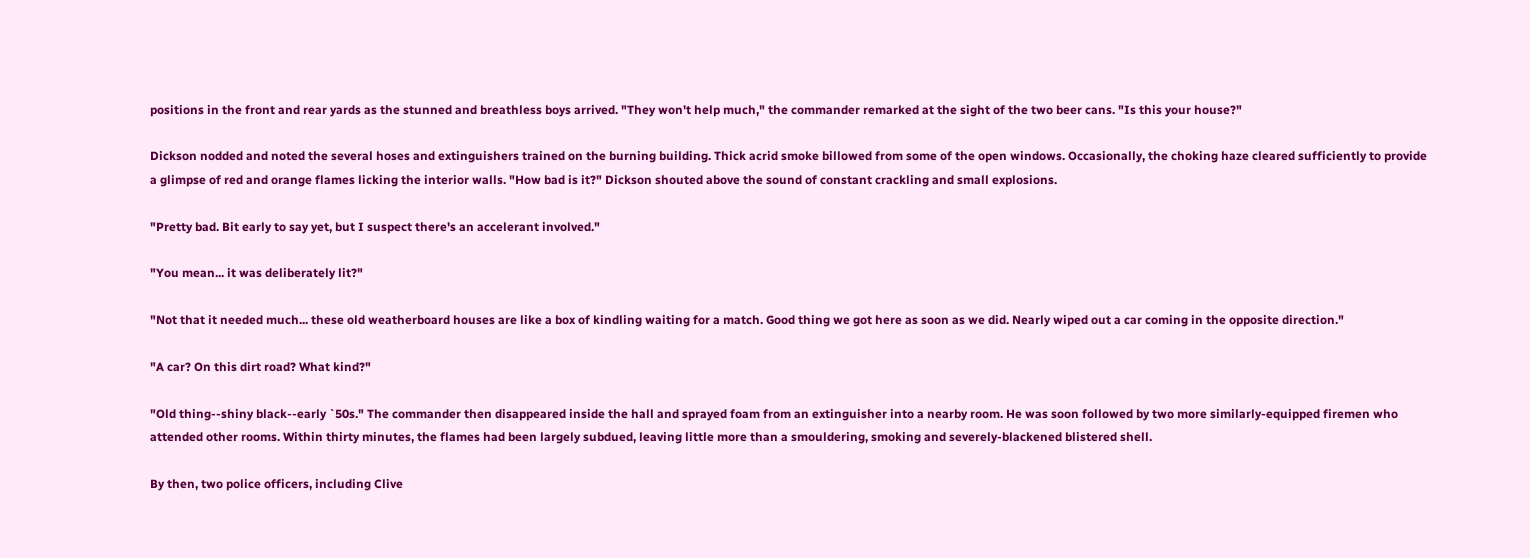positions in the front and rear yards as the stunned and breathless boys arrived. "They won't help much," the commander remarked at the sight of the two beer cans. "Is this your house?"

Dickson nodded and noted the several hoses and extinguishers trained on the burning building. Thick acrid smoke billowed from some of the open windows. Occasionally, the choking haze cleared sufficiently to provide a glimpse of red and orange flames licking the interior walls. "How bad is it?" Dickson shouted above the sound of constant crackling and small explosions.

"Pretty bad. Bit early to say yet, but I suspect there's an accelerant involved."

"You mean... it was deliberately lit?"

"Not that it needed much... these old weatherboard houses are like a box of kindling waiting for a match. Good thing we got here as soon as we did. Nearly wiped out a car coming in the opposite direction."

"A car? On this dirt road? What kind?"

"Old thing--shiny black--early `50s." The commander then disappeared inside the hall and sprayed foam from an extinguisher into a nearby room. He was soon followed by two more similarly-equipped firemen who attended other rooms. Within thirty minutes, the flames had been largely subdued, leaving little more than a smouldering, smoking and severely-blackened blistered shell.

By then, two police officers, including Clive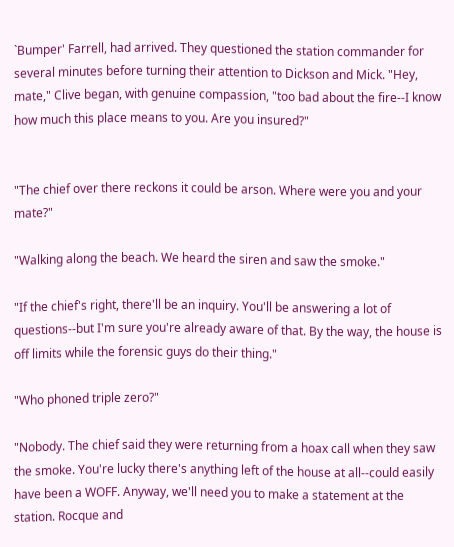`Bumper' Farrell, had arrived. They questioned the station commander for several minutes before turning their attention to Dickson and Mick. "Hey, mate," Clive began, with genuine compassion, "too bad about the fire--I know how much this place means to you. Are you insured?"


"The chief over there reckons it could be arson. Where were you and your mate?"

"Walking along the beach. We heard the siren and saw the smoke."

"If the chief's right, there'll be an inquiry. You'll be answering a lot of questions--but I'm sure you're already aware of that. By the way, the house is off limits while the forensic guys do their thing."

"Who phoned triple zero?"

"Nobody. The chief said they were returning from a hoax call when they saw the smoke. You're lucky there's anything left of the house at all--could easily have been a WOFF. Anyway, we'll need you to make a statement at the station. Rocque and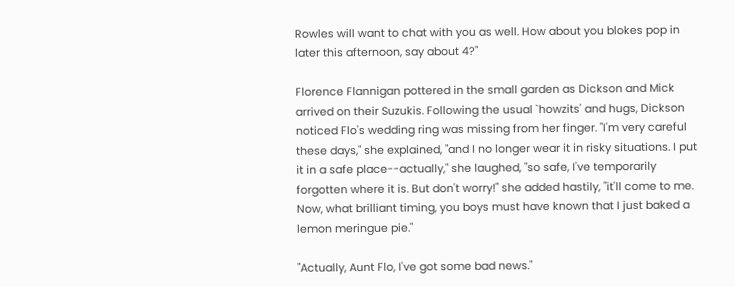Rowles will want to chat with you as well. How about you blokes pop in later this afternoon, say about 4?"

Florence Flannigan pottered in the small garden as Dickson and Mick arrived on their Suzukis. Following the usual `howzits' and hugs, Dickson noticed Flo's wedding ring was missing from her finger. "I'm very careful these days," she explained, "and I no longer wear it in risky situations. I put it in a safe place--actually," she laughed, "so safe, I've temporarily forgotten where it is. But don't worry!" she added hastily, "it'll come to me. Now, what brilliant timing, you boys must have known that I just baked a lemon meringue pie."

"Actually, Aunt Flo, I've got some bad news."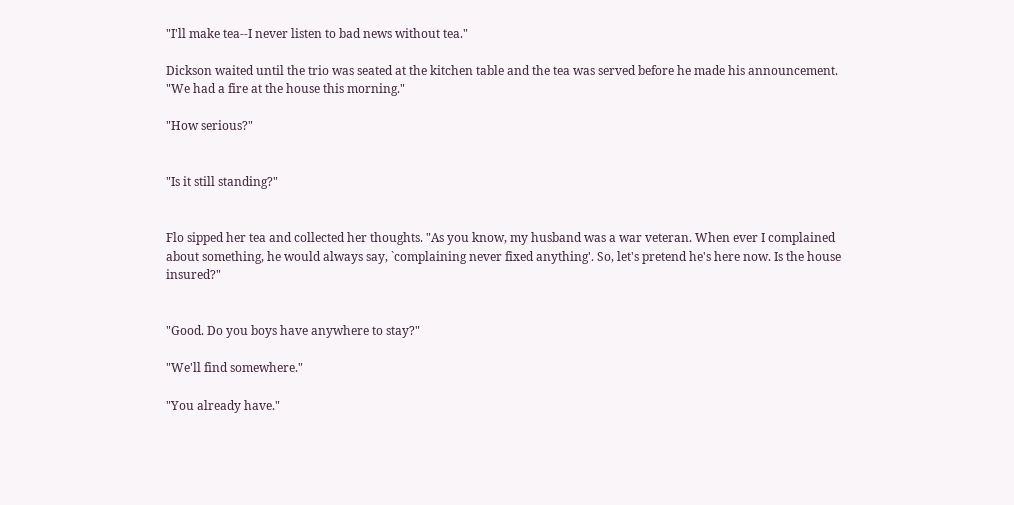"I'll make tea--I never listen to bad news without tea."

Dickson waited until the trio was seated at the kitchen table and the tea was served before he made his announcement. "We had a fire at the house this morning."

"How serious?"


"Is it still standing?"


Flo sipped her tea and collected her thoughts. "As you know, my husband was a war veteran. When ever I complained about something, he would always say, `complaining never fixed anything'. So, let's pretend he's here now. Is the house insured?"


"Good. Do you boys have anywhere to stay?"

"We'll find somewhere."

"You already have."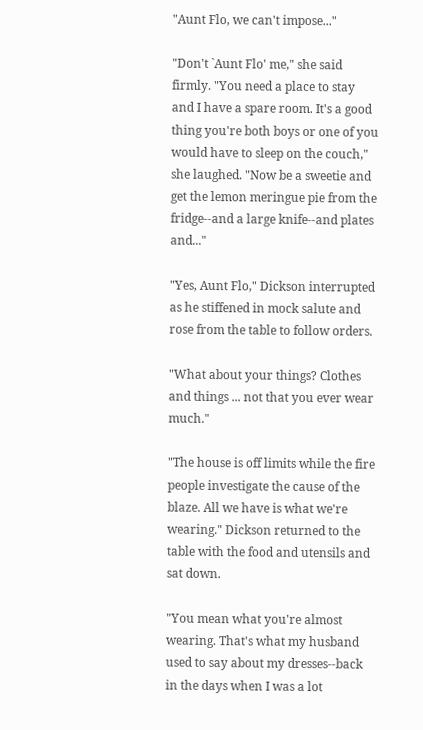"Aunt Flo, we can't impose..."

"Don't `Aunt Flo' me," she said firmly. "You need a place to stay and I have a spare room. It's a good thing you're both boys or one of you would have to sleep on the couch," she laughed. "Now be a sweetie and get the lemon meringue pie from the fridge--and a large knife--and plates and..."

"Yes, Aunt Flo," Dickson interrupted as he stiffened in mock salute and rose from the table to follow orders.

"What about your things? Clothes and things ... not that you ever wear much."

"The house is off limits while the fire people investigate the cause of the blaze. All we have is what we're wearing." Dickson returned to the table with the food and utensils and sat down.

"You mean what you're almost wearing. That's what my husband used to say about my dresses--back in the days when I was a lot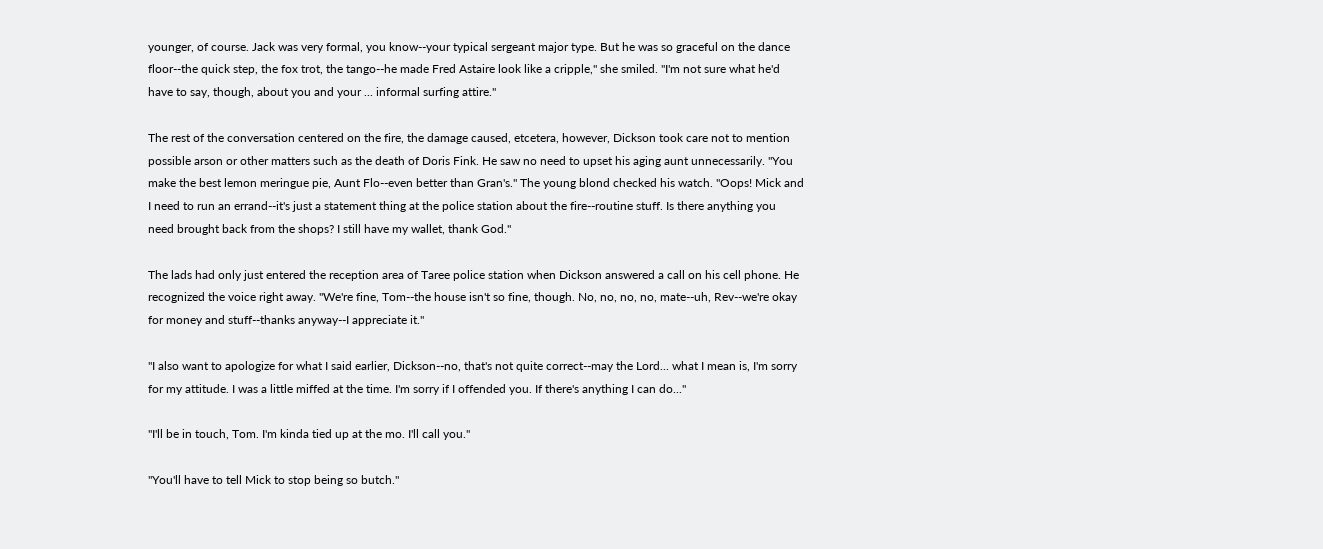younger, of course. Jack was very formal, you know--your typical sergeant major type. But he was so graceful on the dance floor--the quick step, the fox trot, the tango--he made Fred Astaire look like a cripple," she smiled. "I'm not sure what he'd have to say, though, about you and your ... informal surfing attire."

The rest of the conversation centered on the fire, the damage caused, etcetera, however, Dickson took care not to mention possible arson or other matters such as the death of Doris Fink. He saw no need to upset his aging aunt unnecessarily. "You make the best lemon meringue pie, Aunt Flo--even better than Gran's." The young blond checked his watch. "Oops! Mick and I need to run an errand--it's just a statement thing at the police station about the fire--routine stuff. Is there anything you need brought back from the shops? I still have my wallet, thank God."

The lads had only just entered the reception area of Taree police station when Dickson answered a call on his cell phone. He recognized the voice right away. "We're fine, Tom--the house isn't so fine, though. No, no, no, no, mate--uh, Rev--we're okay for money and stuff--thanks anyway--I appreciate it."

"I also want to apologize for what I said earlier, Dickson--no, that's not quite correct--may the Lord... what I mean is, I'm sorry for my attitude. I was a little miffed at the time. I'm sorry if I offended you. If there's anything I can do..."

"I'll be in touch, Tom. I'm kinda tied up at the mo. I'll call you."

"You'll have to tell Mick to stop being so butch."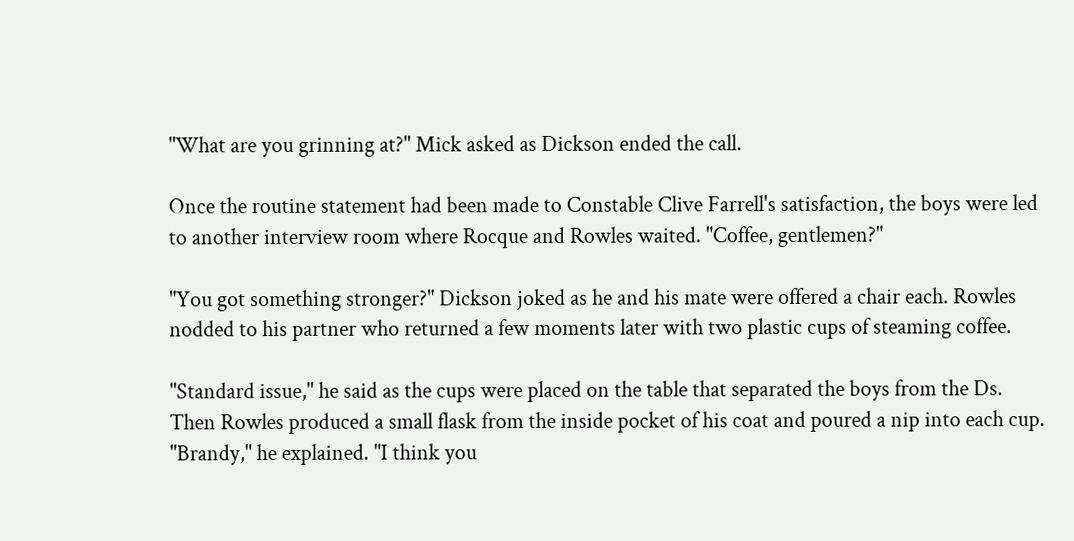"What are you grinning at?" Mick asked as Dickson ended the call.

Once the routine statement had been made to Constable Clive Farrell's satisfaction, the boys were led to another interview room where Rocque and Rowles waited. "Coffee, gentlemen?"

"You got something stronger?" Dickson joked as he and his mate were offered a chair each. Rowles nodded to his partner who returned a few moments later with two plastic cups of steaming coffee.

"Standard issue," he said as the cups were placed on the table that separated the boys from the Ds. Then Rowles produced a small flask from the inside pocket of his coat and poured a nip into each cup. "Brandy," he explained. "I think you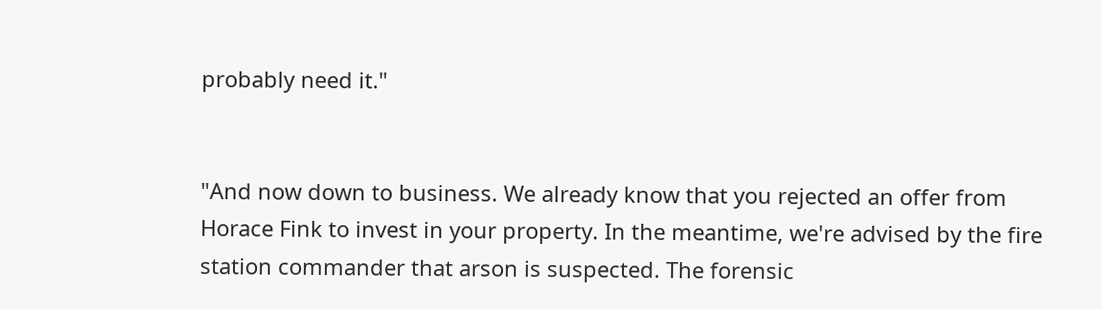probably need it."


"And now down to business. We already know that you rejected an offer from Horace Fink to invest in your property. In the meantime, we're advised by the fire station commander that arson is suspected. The forensic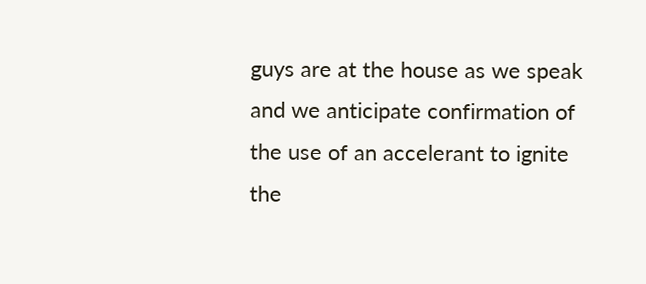guys are at the house as we speak and we anticipate confirmation of the use of an accelerant to ignite the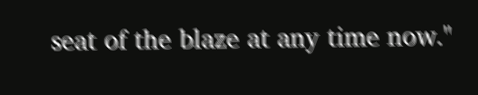seat of the blaze at any time now."